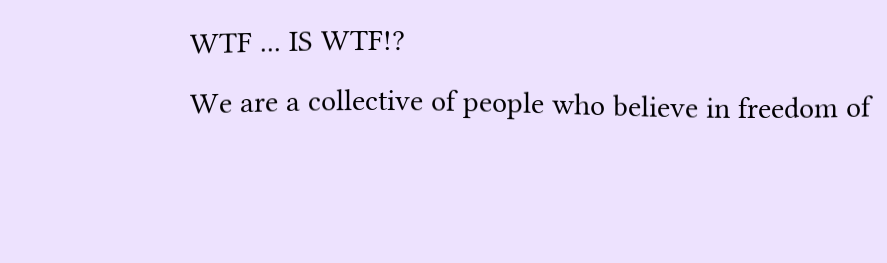WTF ... IS WTF!?
We are a collective of people who believe in freedom of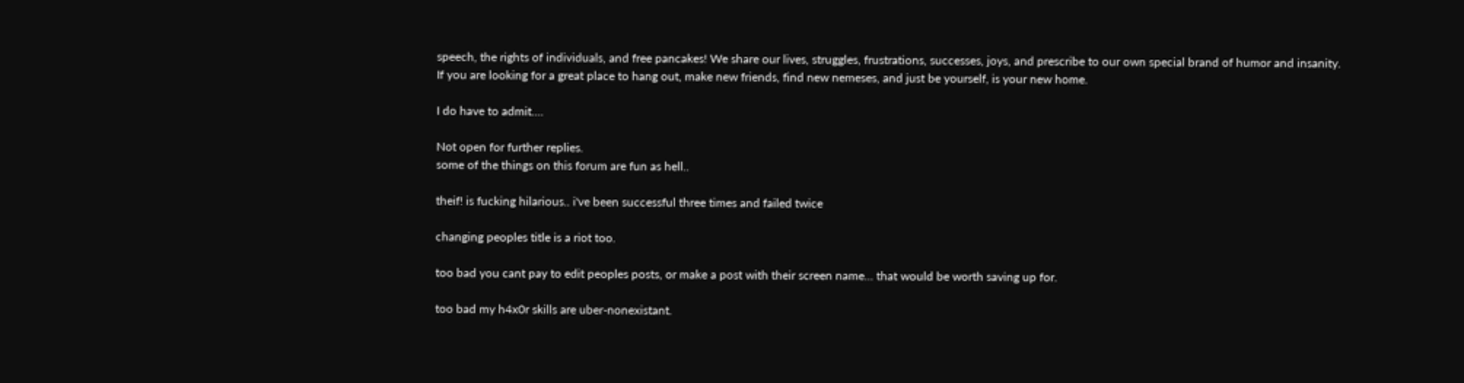speech, the rights of individuals, and free pancakes! We share our lives, struggles, frustrations, successes, joys, and prescribe to our own special brand of humor and insanity. If you are looking for a great place to hang out, make new friends, find new nemeses, and just be yourself, is your new home.

I do have to admit....

Not open for further replies.
some of the things on this forum are fun as hell..

theif! is fucking hilarious.. i've been successful three times and failed twice

changing peoples title is a riot too.

too bad you cant pay to edit peoples posts, or make a post with their screen name... that would be worth saving up for.

too bad my h4x0r skills are uber-nonexistant.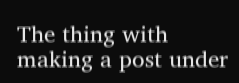The thing with making a post under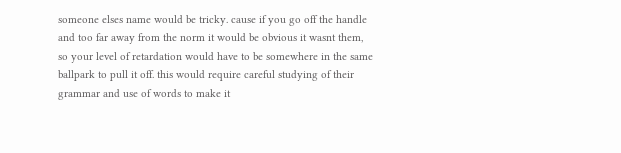someone elses name would be tricky. cause if you go off the handle and too far away from the norm it would be obvious it wasnt them, so your level of retardation would have to be somewhere in the same ballpark to pull it off. this would require careful studying of their grammar and use of words to make it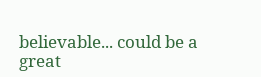believable... could be a great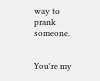way to prank someone.


You're my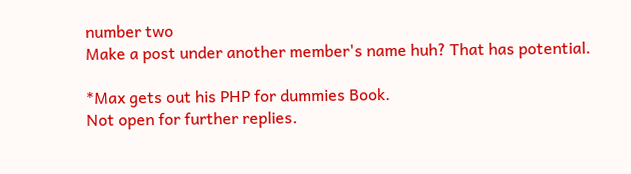number two
Make a post under another member's name huh? That has potential.

*Max gets out his PHP for dummies Book.
Not open for further replies.